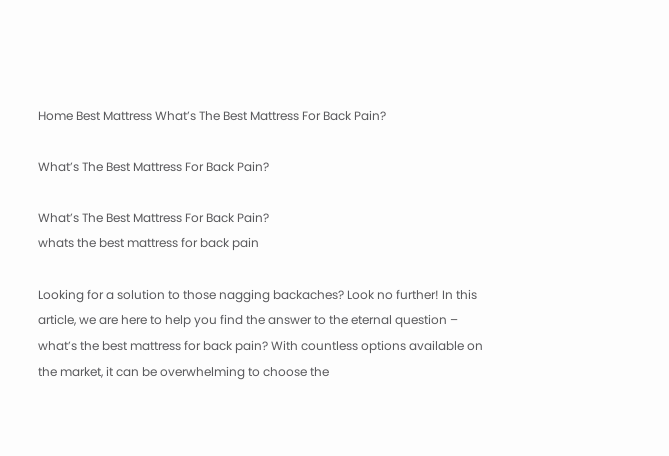Home Best Mattress What’s The Best Mattress For Back Pain?

What’s The Best Mattress For Back Pain?

What’s The Best Mattress For Back Pain?
whats the best mattress for back pain

Looking for a solution to those nagging backaches? Look no further! In this article, we are here to help you find the answer to the eternal question – what’s the best mattress for back pain? With countless options available on the market, it can be overwhelming to choose the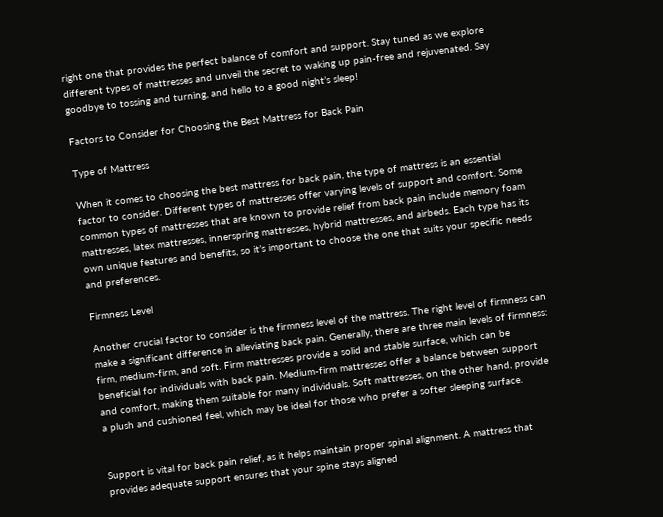right one that provides the perfect balance of comfort and support. Stay tuned as we explore different types of mattresses and unveil the secret to waking up pain-free and rejuvenated. Say goodbye to tossing and turning, and hello to a good night’s sleep!

Factors to Consider for Choosing the Best Mattress for Back Pain

Type of Mattress

When it comes to choosing the best mattress for back pain, the type of mattress is an essential factor to consider. Different types of mattresses offer varying levels of support and comfort. Some common types of mattresses that are known to provide relief from back pain include memory foam mattresses, latex mattresses, innerspring mattresses, hybrid mattresses, and airbeds. Each type has its own unique features and benefits, so it’s important to choose the one that suits your specific needs and preferences.

Firmness Level

Another crucial factor to consider is the firmness level of the mattress. The right level of firmness can make a significant difference in alleviating back pain. Generally, there are three main levels of firmness: firm, medium-firm, and soft. Firm mattresses provide a solid and stable surface, which can be beneficial for individuals with back pain. Medium-firm mattresses offer a balance between support and comfort, making them suitable for many individuals. Soft mattresses, on the other hand, provide a plush and cushioned feel, which may be ideal for those who prefer a softer sleeping surface.


Support is vital for back pain relief, as it helps maintain proper spinal alignment. A mattress that provides adequate support ensures that your spine stays aligned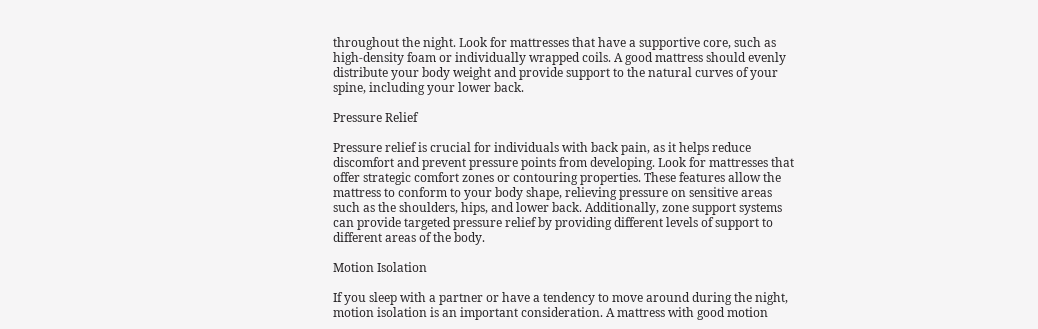throughout the night. Look for mattresses that have a supportive core, such as high-density foam or individually wrapped coils. A good mattress should evenly distribute your body weight and provide support to the natural curves of your spine, including your lower back.

Pressure Relief

Pressure relief is crucial for individuals with back pain, as it helps reduce discomfort and prevent pressure points from developing. Look for mattresses that offer strategic comfort zones or contouring properties. These features allow the mattress to conform to your body shape, relieving pressure on sensitive areas such as the shoulders, hips, and lower back. Additionally, zone support systems can provide targeted pressure relief by providing different levels of support to different areas of the body.

Motion Isolation

If you sleep with a partner or have a tendency to move around during the night, motion isolation is an important consideration. A mattress with good motion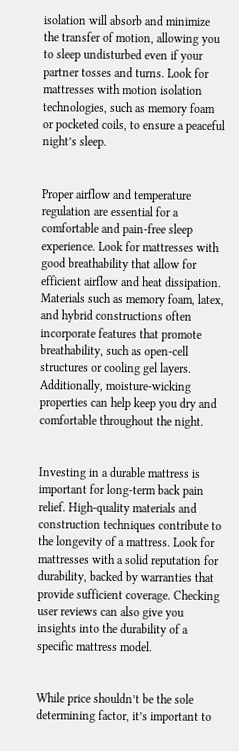isolation will absorb and minimize the transfer of motion, allowing you to sleep undisturbed even if your partner tosses and turns. Look for mattresses with motion isolation technologies, such as memory foam or pocketed coils, to ensure a peaceful night’s sleep.


Proper airflow and temperature regulation are essential for a comfortable and pain-free sleep experience. Look for mattresses with good breathability that allow for efficient airflow and heat dissipation. Materials such as memory foam, latex, and hybrid constructions often incorporate features that promote breathability, such as open-cell structures or cooling gel layers. Additionally, moisture-wicking properties can help keep you dry and comfortable throughout the night.


Investing in a durable mattress is important for long-term back pain relief. High-quality materials and construction techniques contribute to the longevity of a mattress. Look for mattresses with a solid reputation for durability, backed by warranties that provide sufficient coverage. Checking user reviews can also give you insights into the durability of a specific mattress model.


While price shouldn’t be the sole determining factor, it’s important to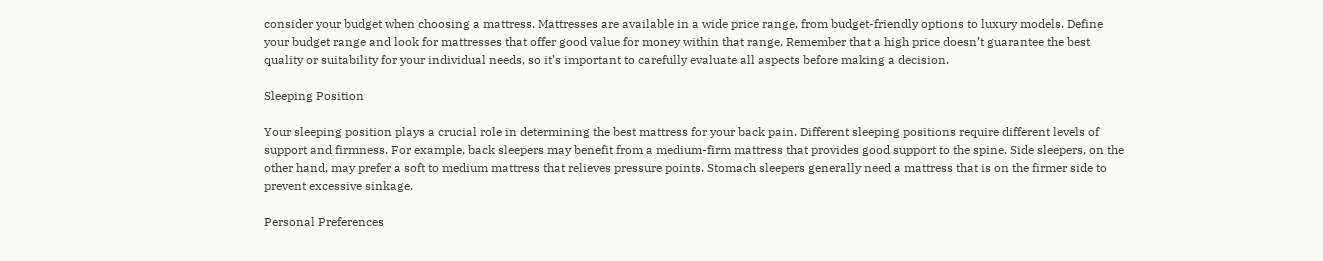consider your budget when choosing a mattress. Mattresses are available in a wide price range, from budget-friendly options to luxury models. Define your budget range and look for mattresses that offer good value for money within that range. Remember that a high price doesn’t guarantee the best quality or suitability for your individual needs, so it’s important to carefully evaluate all aspects before making a decision.

Sleeping Position

Your sleeping position plays a crucial role in determining the best mattress for your back pain. Different sleeping positions require different levels of support and firmness. For example, back sleepers may benefit from a medium-firm mattress that provides good support to the spine. Side sleepers, on the other hand, may prefer a soft to medium mattress that relieves pressure points. Stomach sleepers generally need a mattress that is on the firmer side to prevent excessive sinkage.

Personal Preferences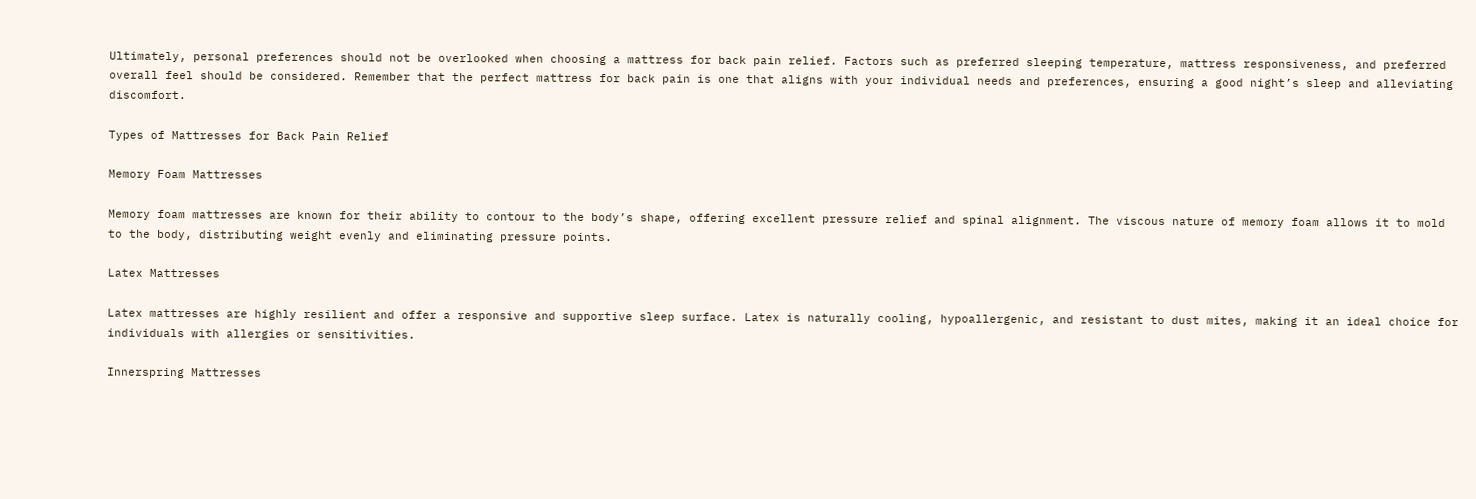Ultimately, personal preferences should not be overlooked when choosing a mattress for back pain relief. Factors such as preferred sleeping temperature, mattress responsiveness, and preferred overall feel should be considered. Remember that the perfect mattress for back pain is one that aligns with your individual needs and preferences, ensuring a good night’s sleep and alleviating discomfort.

Types of Mattresses for Back Pain Relief

Memory Foam Mattresses

Memory foam mattresses are known for their ability to contour to the body’s shape, offering excellent pressure relief and spinal alignment. The viscous nature of memory foam allows it to mold to the body, distributing weight evenly and eliminating pressure points.

Latex Mattresses

Latex mattresses are highly resilient and offer a responsive and supportive sleep surface. Latex is naturally cooling, hypoallergenic, and resistant to dust mites, making it an ideal choice for individuals with allergies or sensitivities.

Innerspring Mattresses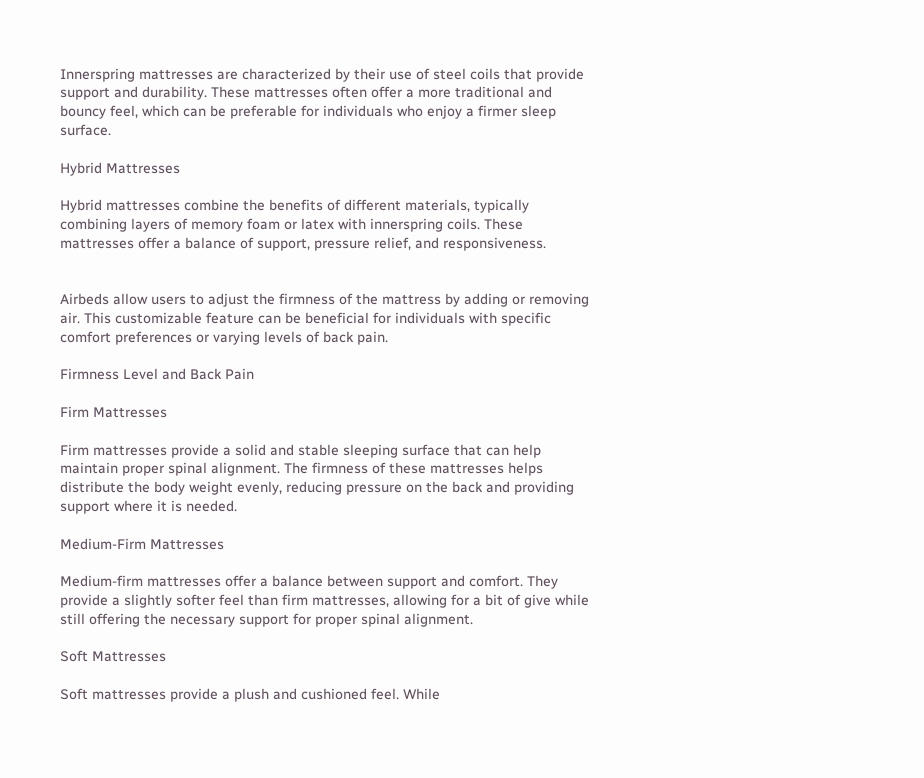Innerspring mattresses are characterized by their use of steel coils that provide support and durability. These mattresses often offer a more traditional and bouncy feel, which can be preferable for individuals who enjoy a firmer sleep surface.

Hybrid Mattresses

Hybrid mattresses combine the benefits of different materials, typically combining layers of memory foam or latex with innerspring coils. These mattresses offer a balance of support, pressure relief, and responsiveness.


Airbeds allow users to adjust the firmness of the mattress by adding or removing air. This customizable feature can be beneficial for individuals with specific comfort preferences or varying levels of back pain.

Firmness Level and Back Pain

Firm Mattresses

Firm mattresses provide a solid and stable sleeping surface that can help maintain proper spinal alignment. The firmness of these mattresses helps distribute the body weight evenly, reducing pressure on the back and providing support where it is needed.

Medium-Firm Mattresses

Medium-firm mattresses offer a balance between support and comfort. They provide a slightly softer feel than firm mattresses, allowing for a bit of give while still offering the necessary support for proper spinal alignment.

Soft Mattresses

Soft mattresses provide a plush and cushioned feel. While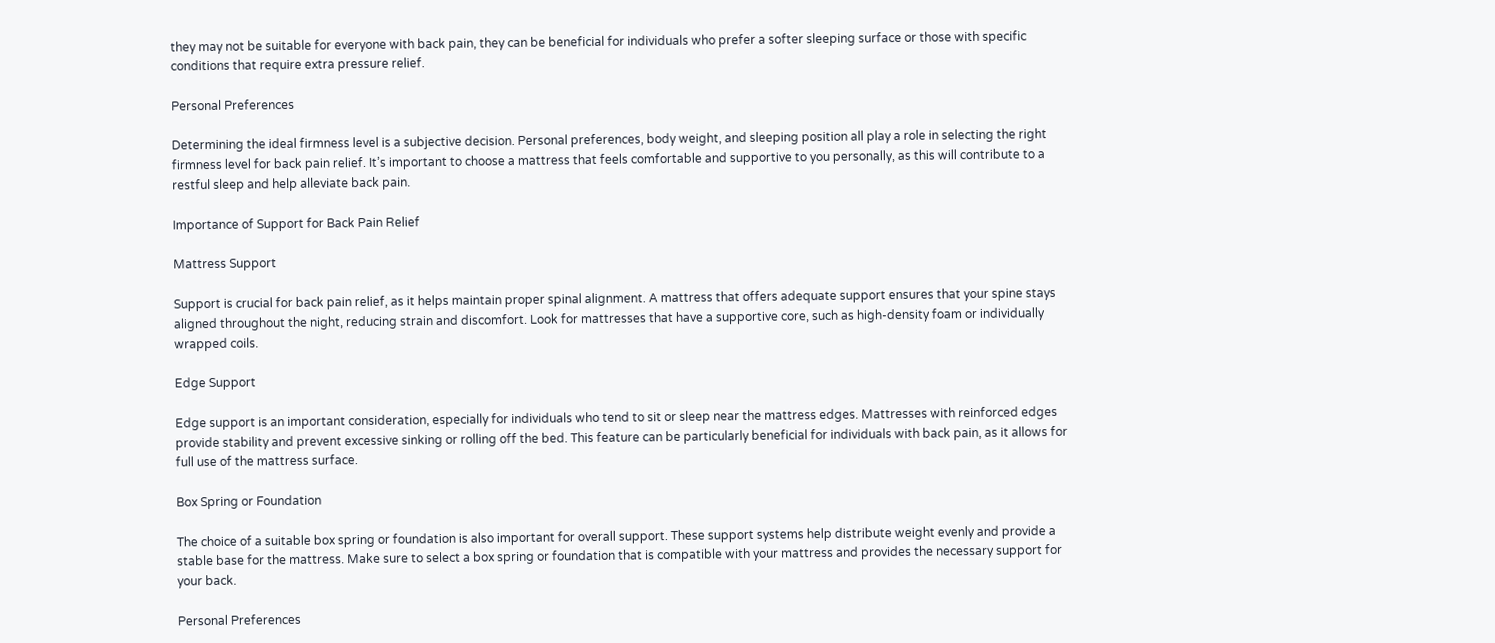they may not be suitable for everyone with back pain, they can be beneficial for individuals who prefer a softer sleeping surface or those with specific conditions that require extra pressure relief.

Personal Preferences

Determining the ideal firmness level is a subjective decision. Personal preferences, body weight, and sleeping position all play a role in selecting the right firmness level for back pain relief. It’s important to choose a mattress that feels comfortable and supportive to you personally, as this will contribute to a restful sleep and help alleviate back pain.

Importance of Support for Back Pain Relief

Mattress Support

Support is crucial for back pain relief, as it helps maintain proper spinal alignment. A mattress that offers adequate support ensures that your spine stays aligned throughout the night, reducing strain and discomfort. Look for mattresses that have a supportive core, such as high-density foam or individually wrapped coils.

Edge Support

Edge support is an important consideration, especially for individuals who tend to sit or sleep near the mattress edges. Mattresses with reinforced edges provide stability and prevent excessive sinking or rolling off the bed. This feature can be particularly beneficial for individuals with back pain, as it allows for full use of the mattress surface.

Box Spring or Foundation

The choice of a suitable box spring or foundation is also important for overall support. These support systems help distribute weight evenly and provide a stable base for the mattress. Make sure to select a box spring or foundation that is compatible with your mattress and provides the necessary support for your back.

Personal Preferences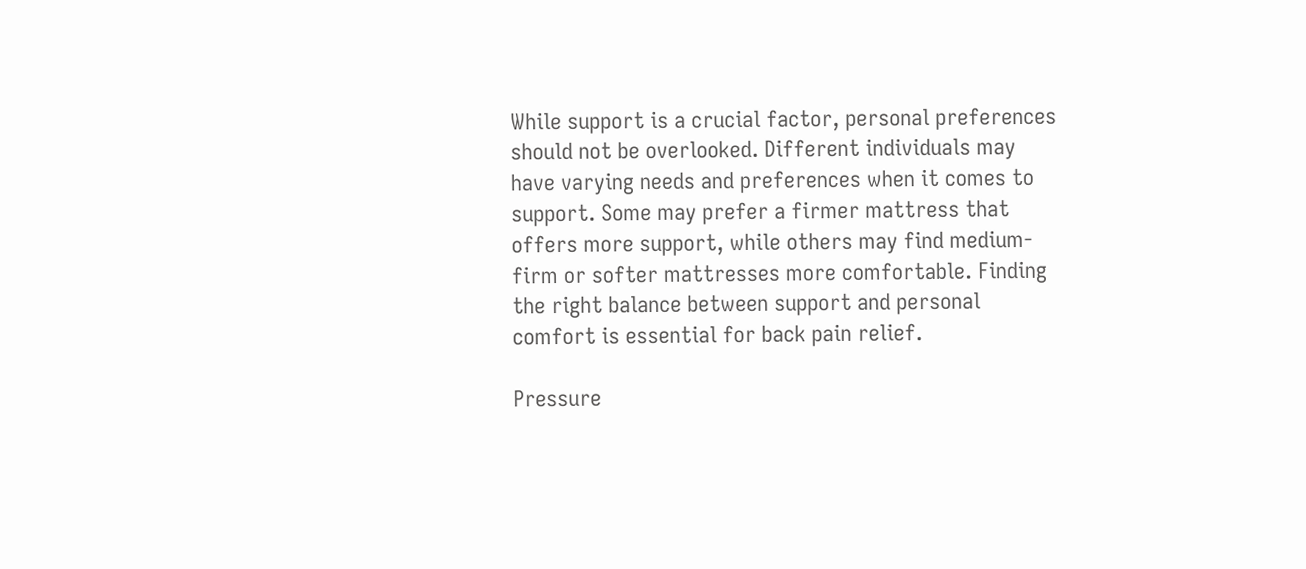While support is a crucial factor, personal preferences should not be overlooked. Different individuals may have varying needs and preferences when it comes to support. Some may prefer a firmer mattress that offers more support, while others may find medium-firm or softer mattresses more comfortable. Finding the right balance between support and personal comfort is essential for back pain relief.

Pressure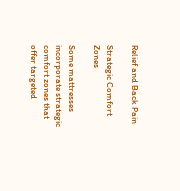Relief and Back Pain

Strategic Comfort Zones

Some mattresses incorporate strategic comfort zones that offer targeted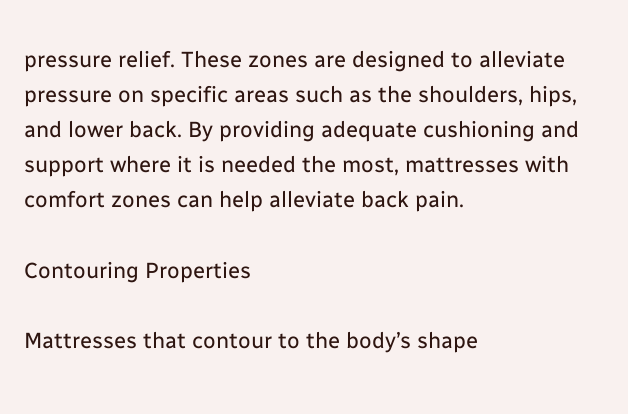pressure relief. These zones are designed to alleviate pressure on specific areas such as the shoulders, hips, and lower back. By providing adequate cushioning and support where it is needed the most, mattresses with comfort zones can help alleviate back pain.

Contouring Properties

Mattresses that contour to the body’s shape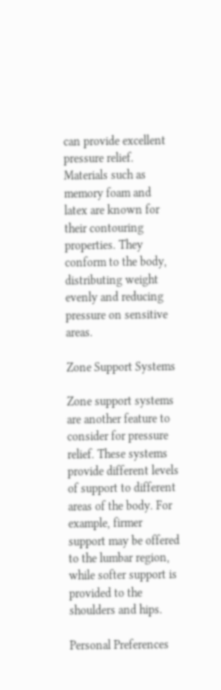can provide excellent pressure relief. Materials such as memory foam and latex are known for their contouring properties. They conform to the body, distributing weight evenly and reducing pressure on sensitive areas.

Zone Support Systems

Zone support systems are another feature to consider for pressure relief. These systems provide different levels of support to different areas of the body. For example, firmer support may be offered to the lumbar region, while softer support is provided to the shoulders and hips.

Personal Preferences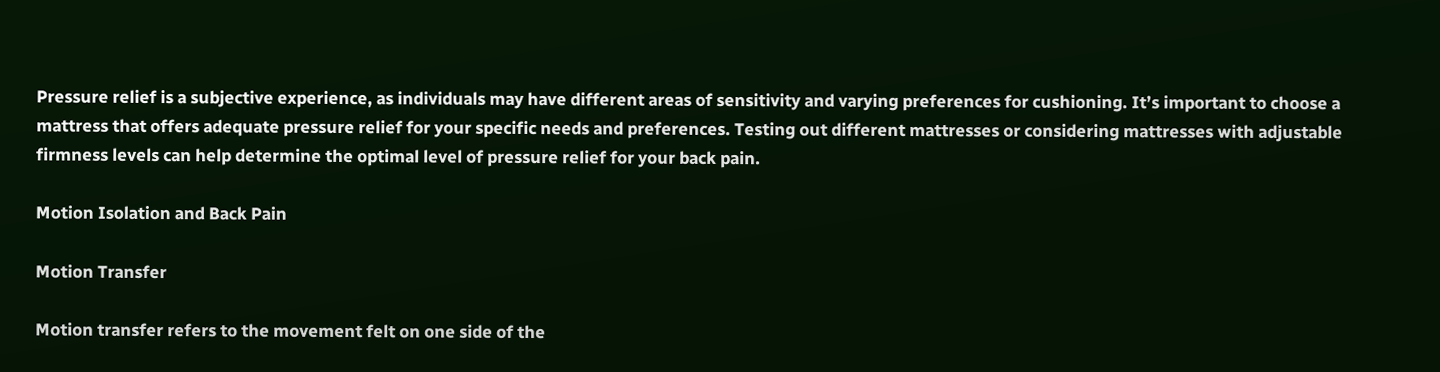Pressure relief is a subjective experience, as individuals may have different areas of sensitivity and varying preferences for cushioning. It’s important to choose a mattress that offers adequate pressure relief for your specific needs and preferences. Testing out different mattresses or considering mattresses with adjustable firmness levels can help determine the optimal level of pressure relief for your back pain.

Motion Isolation and Back Pain

Motion Transfer

Motion transfer refers to the movement felt on one side of the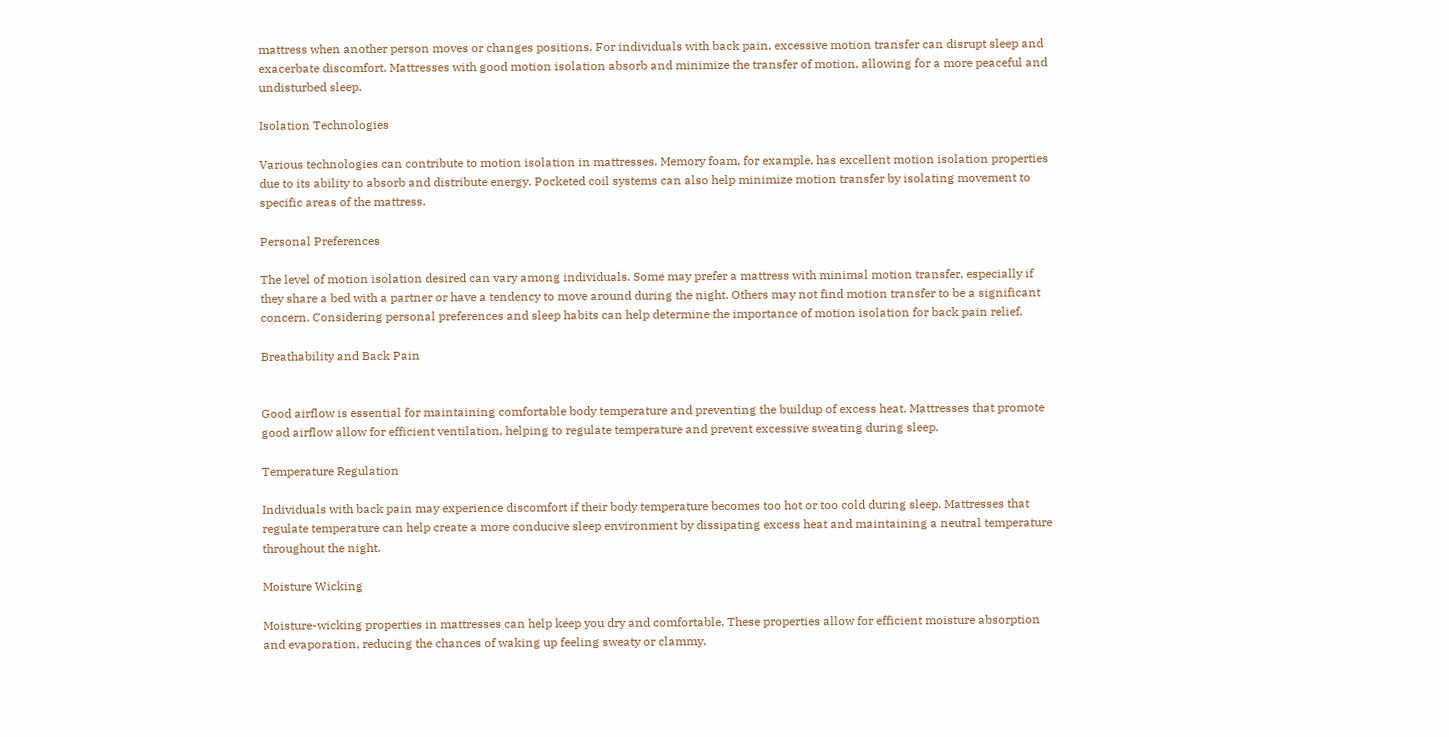mattress when another person moves or changes positions. For individuals with back pain, excessive motion transfer can disrupt sleep and exacerbate discomfort. Mattresses with good motion isolation absorb and minimize the transfer of motion, allowing for a more peaceful and undisturbed sleep.

Isolation Technologies

Various technologies can contribute to motion isolation in mattresses. Memory foam, for example, has excellent motion isolation properties due to its ability to absorb and distribute energy. Pocketed coil systems can also help minimize motion transfer by isolating movement to specific areas of the mattress.

Personal Preferences

The level of motion isolation desired can vary among individuals. Some may prefer a mattress with minimal motion transfer, especially if they share a bed with a partner or have a tendency to move around during the night. Others may not find motion transfer to be a significant concern. Considering personal preferences and sleep habits can help determine the importance of motion isolation for back pain relief.

Breathability and Back Pain


Good airflow is essential for maintaining comfortable body temperature and preventing the buildup of excess heat. Mattresses that promote good airflow allow for efficient ventilation, helping to regulate temperature and prevent excessive sweating during sleep.

Temperature Regulation

Individuals with back pain may experience discomfort if their body temperature becomes too hot or too cold during sleep. Mattresses that regulate temperature can help create a more conducive sleep environment by dissipating excess heat and maintaining a neutral temperature throughout the night.

Moisture Wicking

Moisture-wicking properties in mattresses can help keep you dry and comfortable. These properties allow for efficient moisture absorption and evaporation, reducing the chances of waking up feeling sweaty or clammy.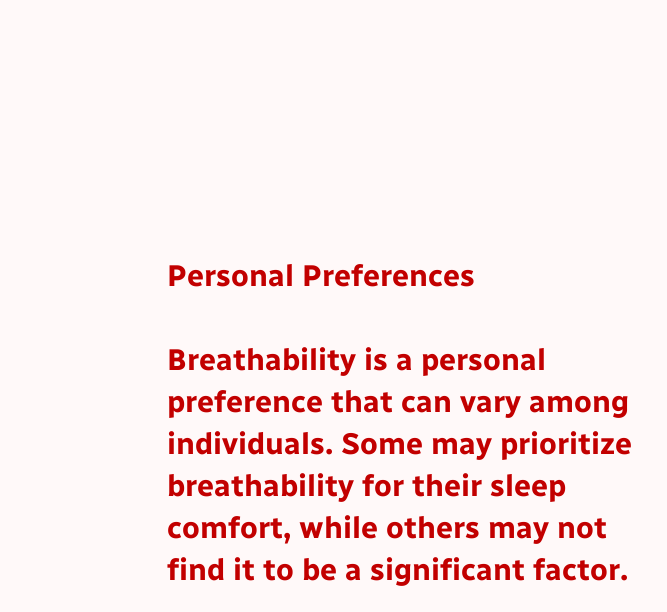Personal Preferences

Breathability is a personal preference that can vary among individuals. Some may prioritize breathability for their sleep comfort, while others may not find it to be a significant factor.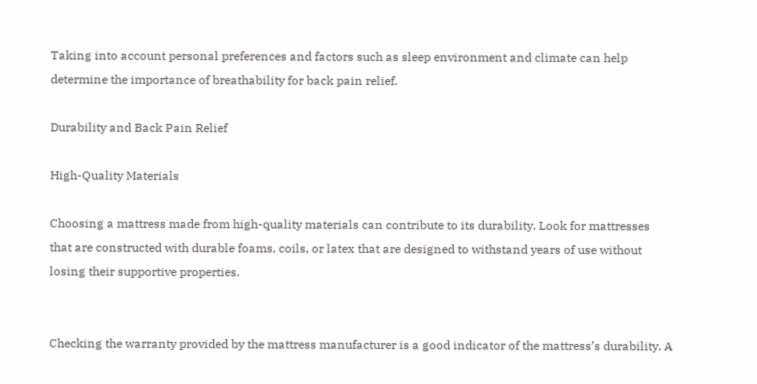Taking into account personal preferences and factors such as sleep environment and climate can help determine the importance of breathability for back pain relief.

Durability and Back Pain Relief

High-Quality Materials

Choosing a mattress made from high-quality materials can contribute to its durability. Look for mattresses that are constructed with durable foams, coils, or latex that are designed to withstand years of use without losing their supportive properties.


Checking the warranty provided by the mattress manufacturer is a good indicator of the mattress’s durability. A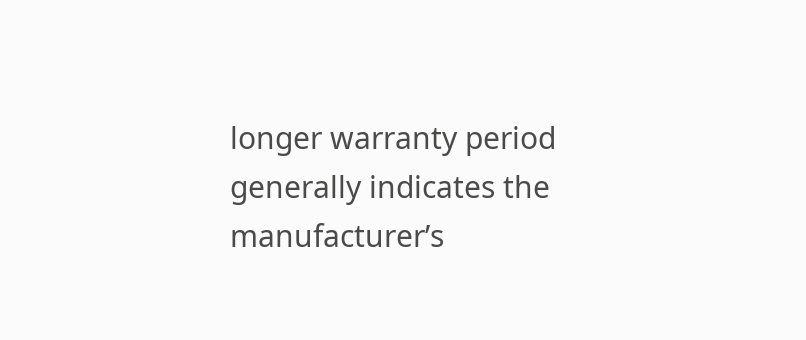longer warranty period generally indicates the manufacturer’s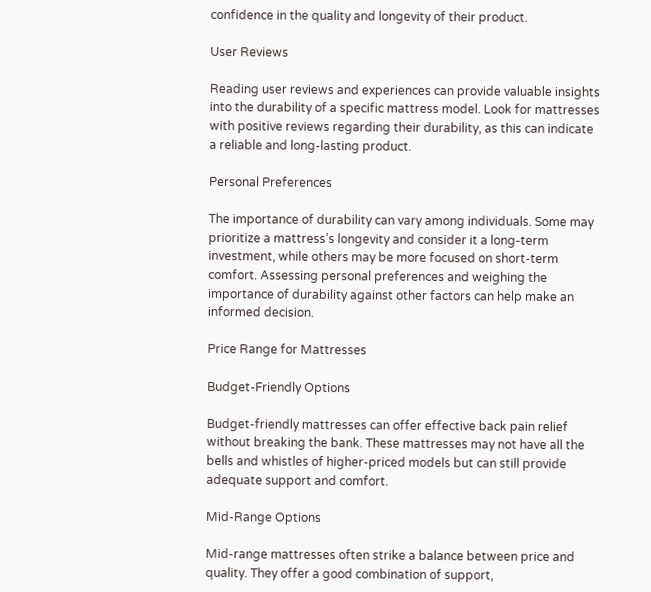confidence in the quality and longevity of their product.

User Reviews

Reading user reviews and experiences can provide valuable insights into the durability of a specific mattress model. Look for mattresses with positive reviews regarding their durability, as this can indicate a reliable and long-lasting product.

Personal Preferences

The importance of durability can vary among individuals. Some may prioritize a mattress’s longevity and consider it a long-term investment, while others may be more focused on short-term comfort. Assessing personal preferences and weighing the importance of durability against other factors can help make an informed decision.

Price Range for Mattresses

Budget-Friendly Options

Budget-friendly mattresses can offer effective back pain relief without breaking the bank. These mattresses may not have all the bells and whistles of higher-priced models but can still provide adequate support and comfort.

Mid-Range Options

Mid-range mattresses often strike a balance between price and quality. They offer a good combination of support,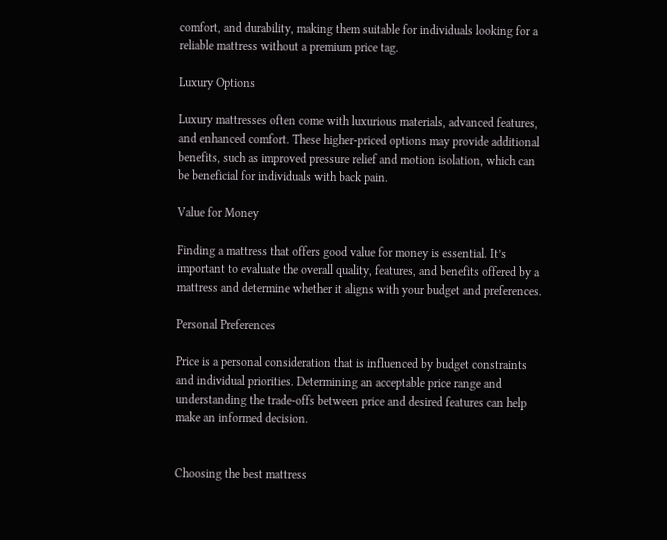comfort, and durability, making them suitable for individuals looking for a reliable mattress without a premium price tag.

Luxury Options

Luxury mattresses often come with luxurious materials, advanced features, and enhanced comfort. These higher-priced options may provide additional benefits, such as improved pressure relief and motion isolation, which can be beneficial for individuals with back pain.

Value for Money

Finding a mattress that offers good value for money is essential. It’s important to evaluate the overall quality, features, and benefits offered by a mattress and determine whether it aligns with your budget and preferences.

Personal Preferences

Price is a personal consideration that is influenced by budget constraints and individual priorities. Determining an acceptable price range and understanding the trade-offs between price and desired features can help make an informed decision.


Choosing the best mattress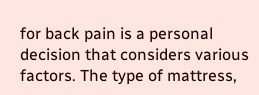for back pain is a personal decision that considers various factors. The type of mattress,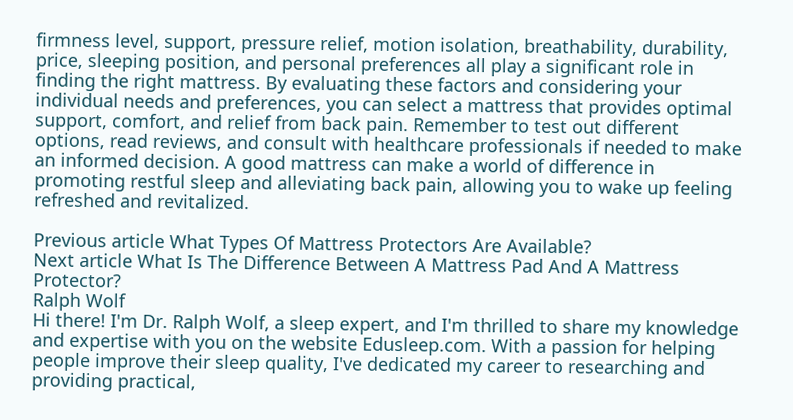firmness level, support, pressure relief, motion isolation, breathability, durability, price, sleeping position, and personal preferences all play a significant role in finding the right mattress. By evaluating these factors and considering your individual needs and preferences, you can select a mattress that provides optimal support, comfort, and relief from back pain. Remember to test out different options, read reviews, and consult with healthcare professionals if needed to make an informed decision. A good mattress can make a world of difference in promoting restful sleep and alleviating back pain, allowing you to wake up feeling refreshed and revitalized.

Previous article What Types Of Mattress Protectors Are Available?
Next article What Is The Difference Between A Mattress Pad And A Mattress Protector?
Ralph Wolf
Hi there! I'm Dr. Ralph Wolf, a sleep expert, and I'm thrilled to share my knowledge and expertise with you on the website Edusleep.com. With a passion for helping people improve their sleep quality, I've dedicated my career to researching and providing practical,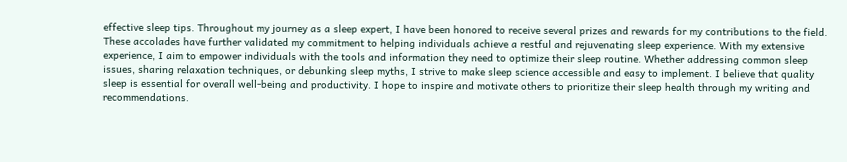effective sleep tips. Throughout my journey as a sleep expert, I have been honored to receive several prizes and rewards for my contributions to the field. These accolades have further validated my commitment to helping individuals achieve a restful and rejuvenating sleep experience. With my extensive experience, I aim to empower individuals with the tools and information they need to optimize their sleep routine. Whether addressing common sleep issues, sharing relaxation techniques, or debunking sleep myths, I strive to make sleep science accessible and easy to implement. I believe that quality sleep is essential for overall well-being and productivity. I hope to inspire and motivate others to prioritize their sleep health through my writing and recommendations.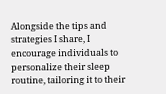Alongside the tips and strategies I share, I encourage individuals to personalize their sleep routine, tailoring it to their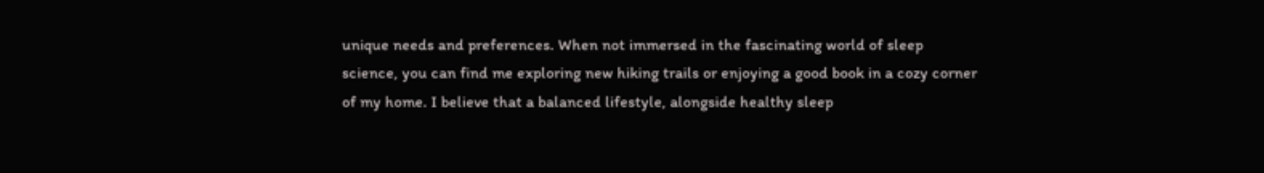unique needs and preferences. When not immersed in the fascinating world of sleep science, you can find me exploring new hiking trails or enjoying a good book in a cozy corner of my home. I believe that a balanced lifestyle, alongside healthy sleep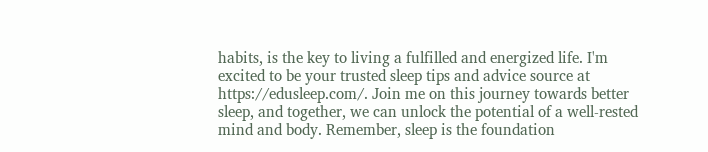habits, is the key to living a fulfilled and energized life. I'm excited to be your trusted sleep tips and advice source at https://edusleep.com/. Join me on this journey towards better sleep, and together, we can unlock the potential of a well-rested mind and body. Remember, sleep is the foundation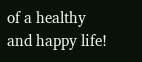of a healthy and happy life!